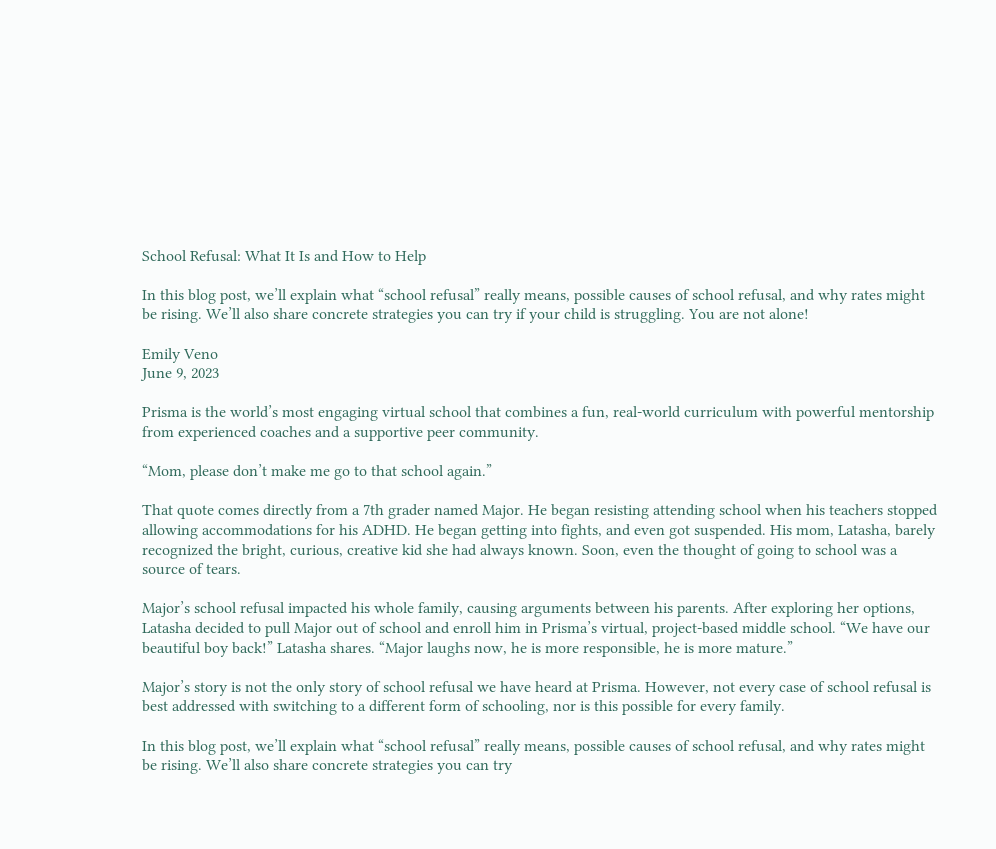School Refusal: What It Is and How to Help

In this blog post, we’ll explain what “school refusal” really means, possible causes of school refusal, and why rates might be rising. We’ll also share concrete strategies you can try if your child is struggling. You are not alone!

Emily Veno
June 9, 2023

Prisma is the world’s most engaging virtual school that combines a fun, real-world curriculum with powerful mentorship from experienced coaches and a supportive peer community.

“Mom, please don’t make me go to that school again.”

That quote comes directly from a 7th grader named Major. He began resisting attending school when his teachers stopped allowing accommodations for his ADHD. He began getting into fights, and even got suspended. His mom, Latasha, barely recognized the bright, curious, creative kid she had always known. Soon, even the thought of going to school was a source of tears.

Major’s school refusal impacted his whole family, causing arguments between his parents. After exploring her options, Latasha decided to pull Major out of school and enroll him in Prisma’s virtual, project-based middle school. “We have our beautiful boy back!” Latasha shares. “Major laughs now, he is more responsible, he is more mature.”

Major’s story is not the only story of school refusal we have heard at Prisma. However, not every case of school refusal is best addressed with switching to a different form of schooling, nor is this possible for every family.

In this blog post, we’ll explain what “school refusal” really means, possible causes of school refusal, and why rates might be rising. We’ll also share concrete strategies you can try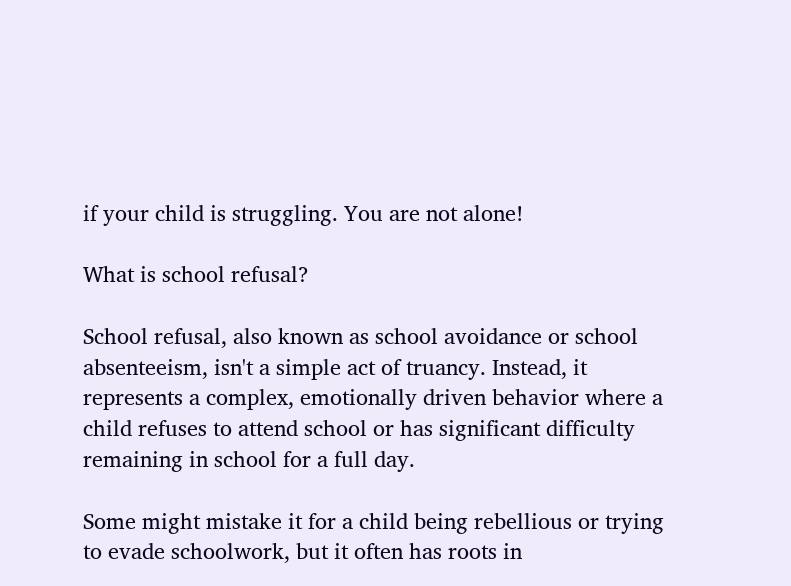if your child is struggling. You are not alone!

What is school refusal?

School refusal, also known as school avoidance or school absenteeism, isn't a simple act of truancy. Instead, it represents a complex, emotionally driven behavior where a child refuses to attend school or has significant difficulty remaining in school for a full day.

Some might mistake it for a child being rebellious or trying to evade schoolwork, but it often has roots in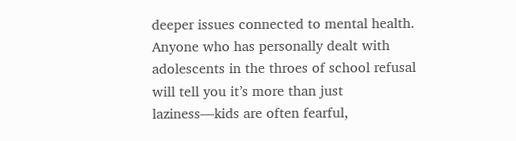deeper issues connected to mental health. Anyone who has personally dealt with adolescents in the throes of school refusal will tell you it’s more than just laziness—kids are often fearful,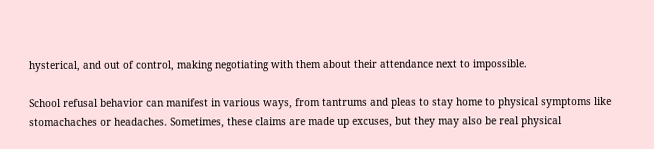hysterical, and out of control, making negotiating with them about their attendance next to impossible.

School refusal behavior can manifest in various ways, from tantrums and pleas to stay home to physical symptoms like stomachaches or headaches. Sometimes, these claims are made up excuses, but they may also be real physical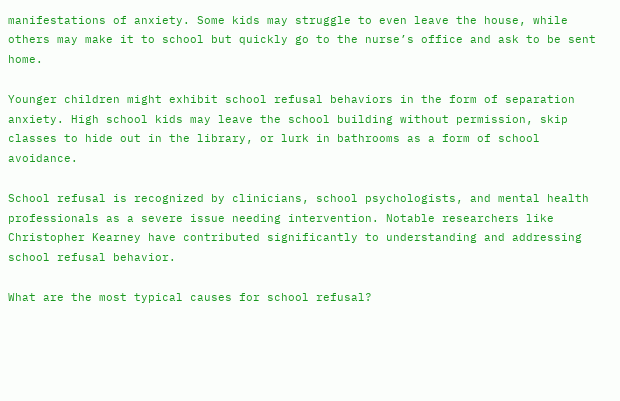manifestations of anxiety. Some kids may struggle to even leave the house, while others may make it to school but quickly go to the nurse’s office and ask to be sent home.

Younger children might exhibit school refusal behaviors in the form of separation anxiety. High school kids may leave the school building without permission, skip classes to hide out in the library, or lurk in bathrooms as a form of school avoidance.

School refusal is recognized by clinicians, school psychologists, and mental health professionals as a severe issue needing intervention. Notable researchers like Christopher Kearney have contributed significantly to understanding and addressing school refusal behavior.

What are the most typical causes for school refusal?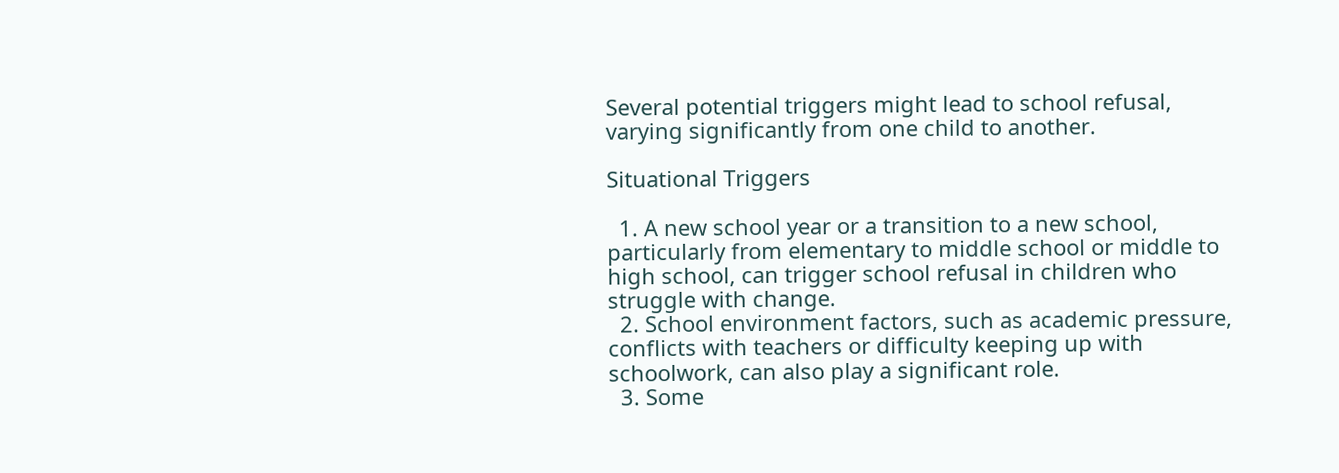Several potential triggers might lead to school refusal, varying significantly from one child to another.

Situational Triggers

  1. A new school year or a transition to a new school, particularly from elementary to middle school or middle to high school, can trigger school refusal in children who struggle with change.
  2. School environment factors, such as academic pressure, conflicts with teachers or difficulty keeping up with schoolwork, can also play a significant role.
  3. Some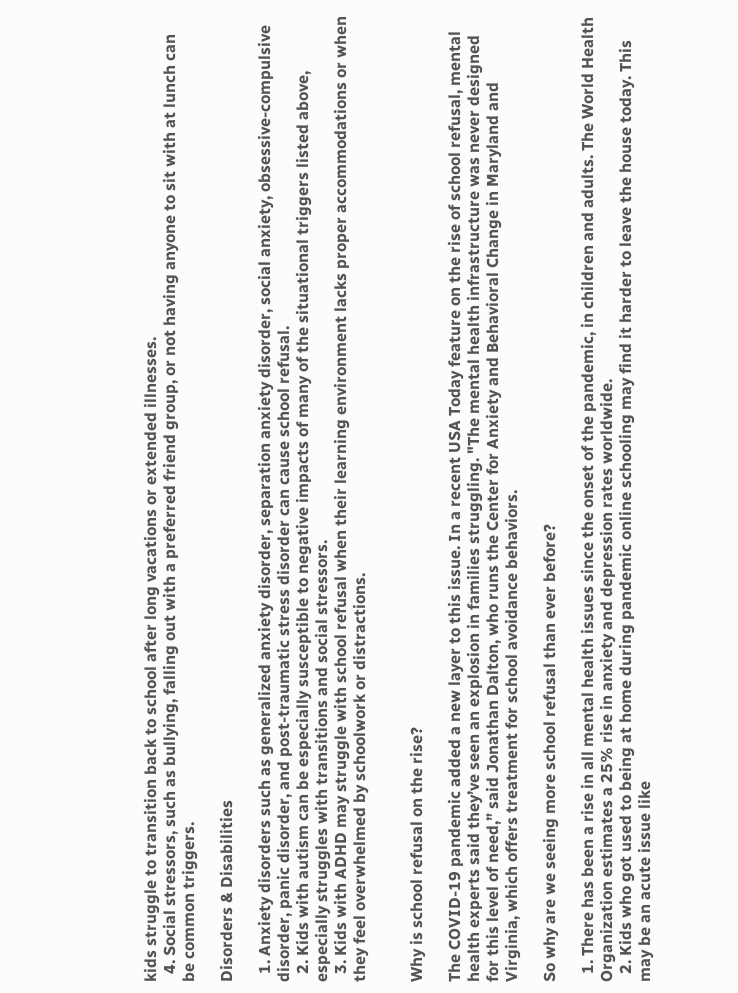kids struggle to transition back to school after long vacations or extended illnesses.
  4. Social stressors, such as bullying, falling out with a preferred friend group, or not having anyone to sit with at lunch can be common triggers.

Disorders & Disabilities

  1. Anxiety disorders such as generalized anxiety disorder, separation anxiety disorder, social anxiety, obsessive-compulsive disorder, panic disorder, and post-traumatic stress disorder can cause school refusal.
  2. Kids with autism can be especially susceptible to negative impacts of many of the situational triggers listed above, especially struggles with transitions and social stressors.
  3. Kids with ADHD may struggle with school refusal when their learning environment lacks proper accommodations or when they feel overwhelmed by schoolwork or distractions.


Why is school refusal on the rise?

The COVID-19 pandemic added a new layer to this issue. In a recent USA Today feature on the rise of school refusal, mental health experts said they’ve seen an explosion in families struggling. "The mental health infrastructure was never designed for this level of need,” said Jonathan Dalton, who runs the Center for Anxiety and Behavioral Change in Maryland and Virginia, which offers treatment for school avoidance behaviors.

So why are we seeing more school refusal than ever before?

  1. There has been a rise in all mental health issues since the onset of the pandemic, in children and adults. The World Health Organization estimates a 25% rise in anxiety and depression rates worldwide.
  2. Kids who got used to being at home during pandemic online schooling may find it harder to leave the house today. This may be an acute issue like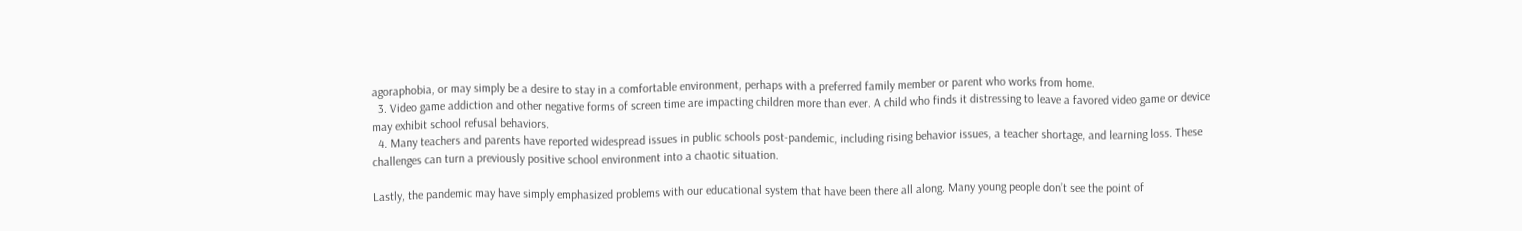agoraphobia, or may simply be a desire to stay in a comfortable environment, perhaps with a preferred family member or parent who works from home.
  3. Video game addiction and other negative forms of screen time are impacting children more than ever. A child who finds it distressing to leave a favored video game or device may exhibit school refusal behaviors.
  4. Many teachers and parents have reported widespread issues in public schools post-pandemic, including rising behavior issues, a teacher shortage, and learning loss. These challenges can turn a previously positive school environment into a chaotic situation.

Lastly, the pandemic may have simply emphasized problems with our educational system that have been there all along. Many young people don’t see the point of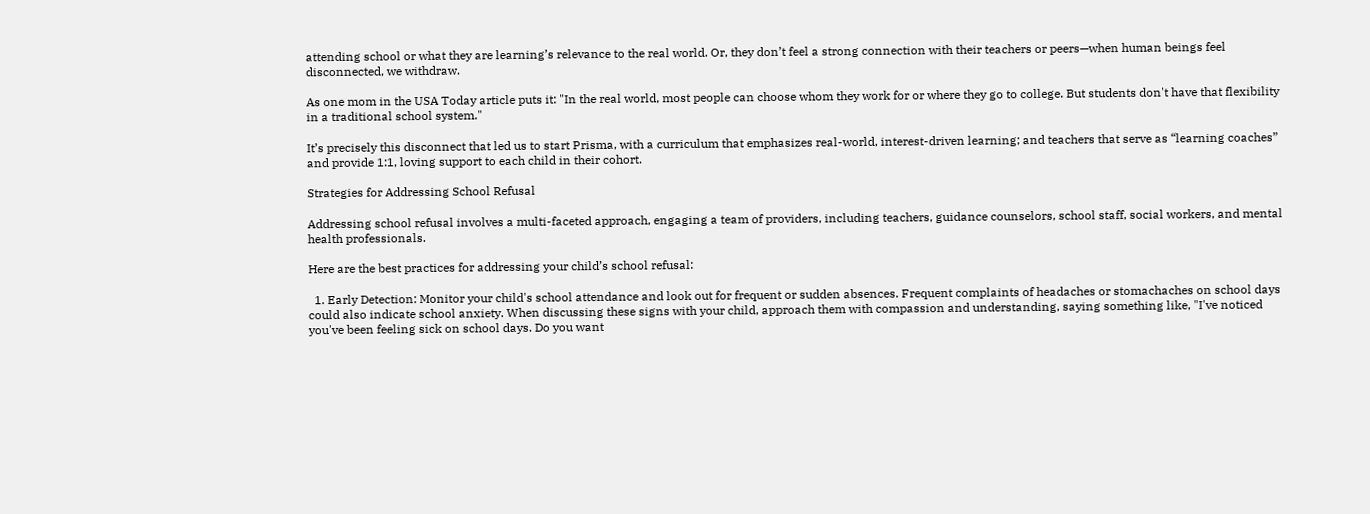attending school or what they are learning’s relevance to the real world. Or, they don’t feel a strong connection with their teachers or peers—when human beings feel disconnected, we withdraw.

As one mom in the USA Today article puts it: "In the real world, most people can choose whom they work for or where they go to college. But students don't have that flexibility in a traditional school system."

It’s precisely this disconnect that led us to start Prisma, with a curriculum that emphasizes real-world, interest-driven learning; and teachers that serve as “learning coaches” and provide 1:1, loving support to each child in their cohort.

Strategies for Addressing School Refusal

Addressing school refusal involves a multi-faceted approach, engaging a team of providers, including teachers, guidance counselors, school staff, social workers, and mental health professionals.

Here are the best practices for addressing your child’s school refusal:

  1. Early Detection: Monitor your child's school attendance and look out for frequent or sudden absences. Frequent complaints of headaches or stomachaches on school days could also indicate school anxiety. When discussing these signs with your child, approach them with compassion and understanding, saying something like, "I've noticed you've been feeling sick on school days. Do you want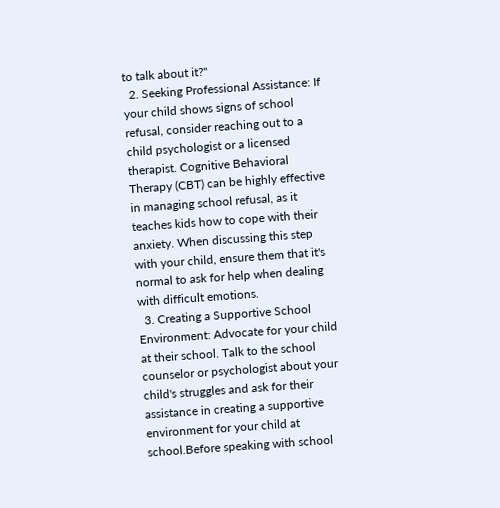to talk about it?"
  2. Seeking Professional Assistance: If your child shows signs of school refusal, consider reaching out to a child psychologist or a licensed therapist. Cognitive Behavioral Therapy (CBT) can be highly effective in managing school refusal, as it teaches kids how to cope with their anxiety. When discussing this step with your child, ensure them that it's normal to ask for help when dealing with difficult emotions.
  3. Creating a Supportive School Environment: Advocate for your child at their school. Talk to the school counselor or psychologist about your child's struggles and ask for their assistance in creating a supportive environment for your child at school.Before speaking with school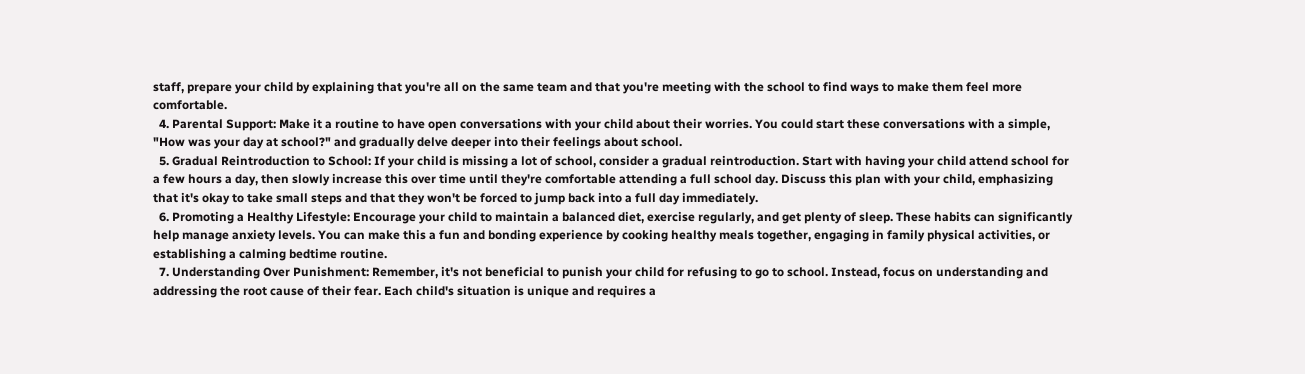staff, prepare your child by explaining that you're all on the same team and that you're meeting with the school to find ways to make them feel more comfortable.
  4. Parental Support: Make it a routine to have open conversations with your child about their worries. You could start these conversations with a simple, "How was your day at school?" and gradually delve deeper into their feelings about school.
  5. Gradual Reintroduction to School: If your child is missing a lot of school, consider a gradual reintroduction. Start with having your child attend school for a few hours a day, then slowly increase this over time until they're comfortable attending a full school day. Discuss this plan with your child, emphasizing that it's okay to take small steps and that they won't be forced to jump back into a full day immediately.
  6. Promoting a Healthy Lifestyle: Encourage your child to maintain a balanced diet, exercise regularly, and get plenty of sleep. These habits can significantly help manage anxiety levels. You can make this a fun and bonding experience by cooking healthy meals together, engaging in family physical activities, or establishing a calming bedtime routine.
  7. Understanding Over Punishment: Remember, it's not beneficial to punish your child for refusing to go to school. Instead, focus on understanding and addressing the root cause of their fear. Each child's situation is unique and requires a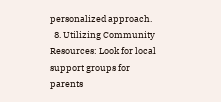personalized approach.
  8. Utilizing Community Resources: Look for local support groups for parents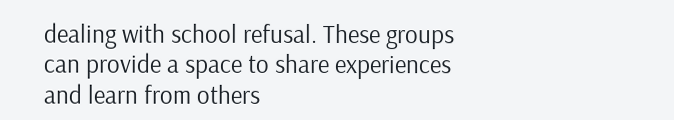dealing with school refusal. These groups can provide a space to share experiences and learn from others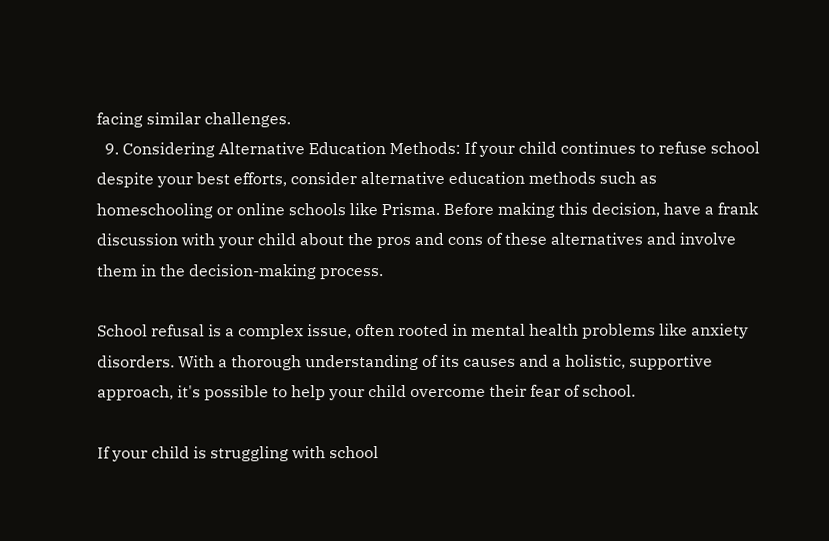facing similar challenges.
  9. Considering Alternative Education Methods: If your child continues to refuse school despite your best efforts, consider alternative education methods such as homeschooling or online schools like Prisma. Before making this decision, have a frank discussion with your child about the pros and cons of these alternatives and involve them in the decision-making process.

School refusal is a complex issue, often rooted in mental health problems like anxiety disorders. With a thorough understanding of its causes and a holistic, supportive approach, it's possible to help your child overcome their fear of school.

If your child is struggling with school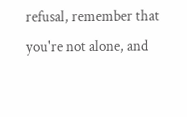refusal, remember that you're not alone, and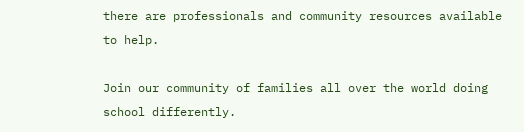there are professionals and community resources available to help.

Join our community of families all over the world doing school differently.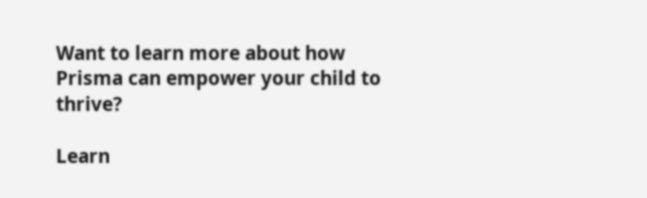Want to learn more about how Prisma can empower your child to thrive?

Learn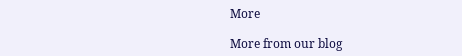More

More from our blog